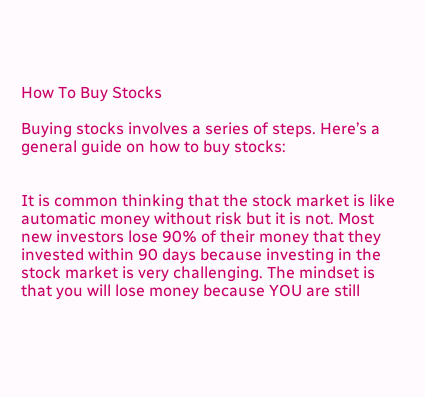How To Buy Stocks

Buying stocks involves a series of steps. Here’s a general guide on how to buy stocks:


It is common thinking that the stock market is like automatic money without risk but it is not. Most new investors lose 90% of their money that they invested within 90 days because investing in the stock market is very challenging. The mindset is that you will lose money because YOU are still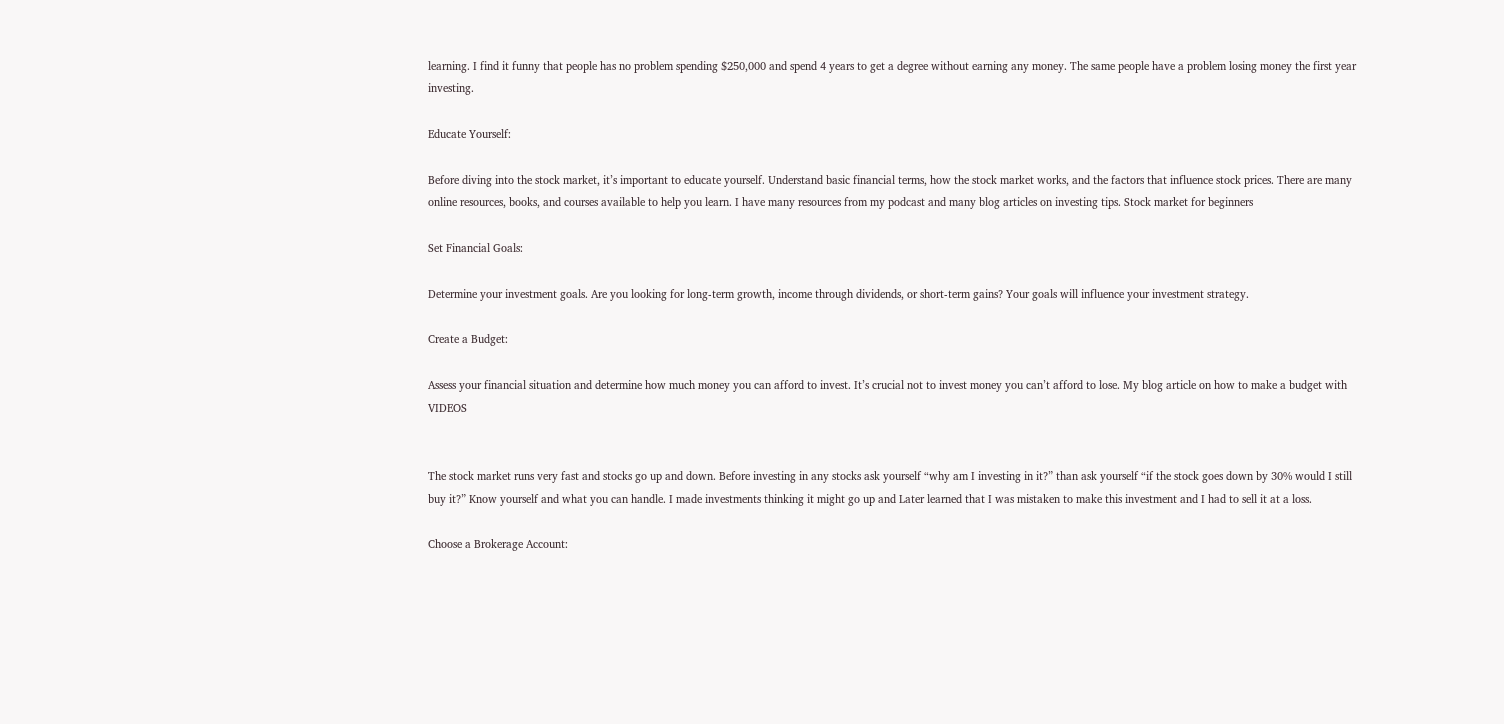learning. I find it funny that people has no problem spending $250,000 and spend 4 years to get a degree without earning any money. The same people have a problem losing money the first year investing.

Educate Yourself:

Before diving into the stock market, it’s important to educate yourself. Understand basic financial terms, how the stock market works, and the factors that influence stock prices. There are many online resources, books, and courses available to help you learn. I have many resources from my podcast and many blog articles on investing tips. Stock market for beginners

Set Financial Goals:

Determine your investment goals. Are you looking for long-term growth, income through dividends, or short-term gains? Your goals will influence your investment strategy.

Create a Budget:

Assess your financial situation and determine how much money you can afford to invest. It’s crucial not to invest money you can’t afford to lose. My blog article on how to make a budget with VIDEOS


The stock market runs very fast and stocks go up and down. Before investing in any stocks ask yourself “why am I investing in it?” than ask yourself “if the stock goes down by 30% would I still buy it?” Know yourself and what you can handle. I made investments thinking it might go up and Later learned that I was mistaken to make this investment and I had to sell it at a loss.

Choose a Brokerage Account: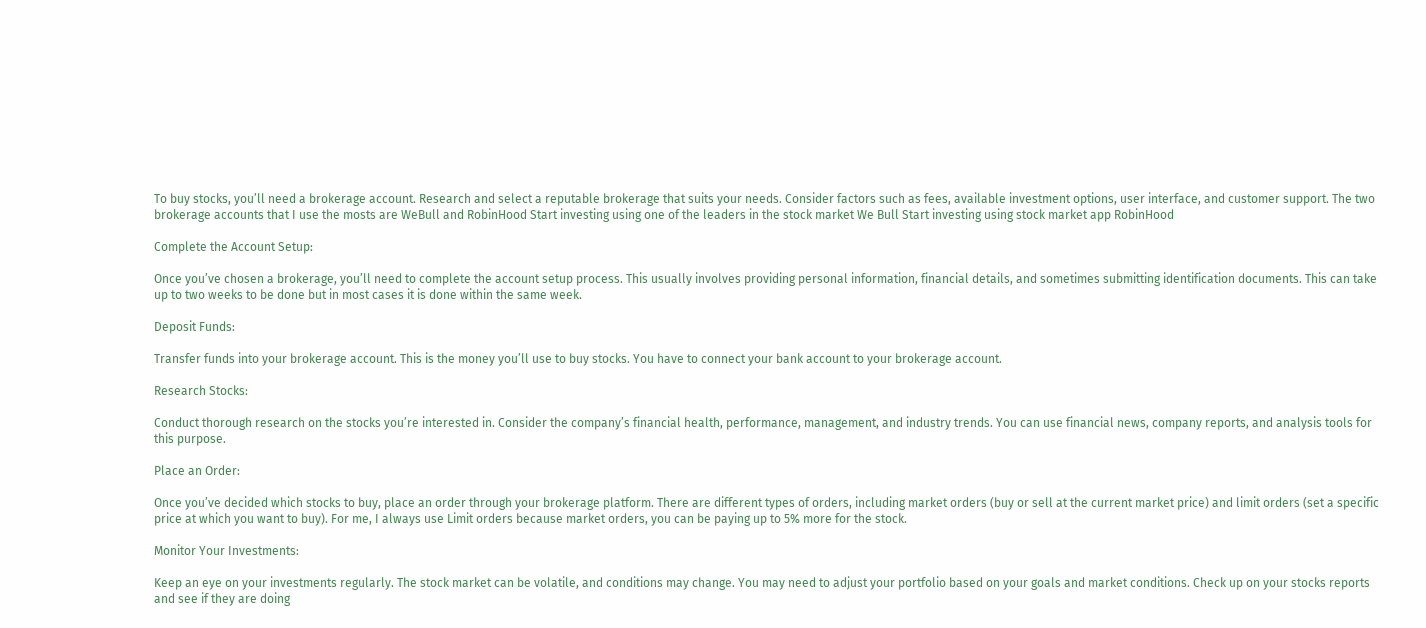To buy stocks, you’ll need a brokerage account. Research and select a reputable brokerage that suits your needs. Consider factors such as fees, available investment options, user interface, and customer support. The two brokerage accounts that I use the mosts are WeBull and RobinHood Start investing using one of the leaders in the stock market We Bull Start investing using stock market app RobinHood

Complete the Account Setup:

Once you’ve chosen a brokerage, you’ll need to complete the account setup process. This usually involves providing personal information, financial details, and sometimes submitting identification documents. This can take up to two weeks to be done but in most cases it is done within the same week.

Deposit Funds:

Transfer funds into your brokerage account. This is the money you’ll use to buy stocks. You have to connect your bank account to your brokerage account.

Research Stocks:

Conduct thorough research on the stocks you’re interested in. Consider the company’s financial health, performance, management, and industry trends. You can use financial news, company reports, and analysis tools for this purpose.

Place an Order:

Once you’ve decided which stocks to buy, place an order through your brokerage platform. There are different types of orders, including market orders (buy or sell at the current market price) and limit orders (set a specific price at which you want to buy). For me, I always use Limit orders because market orders, you can be paying up to 5% more for the stock.

Monitor Your Investments:

Keep an eye on your investments regularly. The stock market can be volatile, and conditions may change. You may need to adjust your portfolio based on your goals and market conditions. Check up on your stocks reports and see if they are doing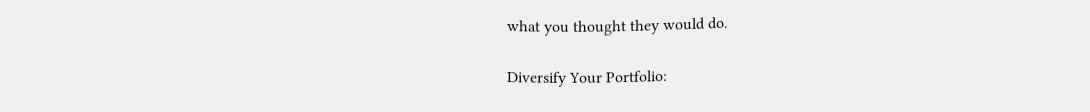what you thought they would do.

Diversify Your Portfolio: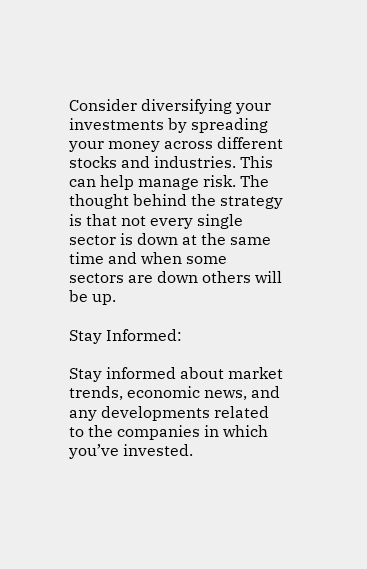Consider diversifying your investments by spreading your money across different stocks and industries. This can help manage risk. The thought behind the strategy is that not every single sector is down at the same time and when some sectors are down others will be up.

Stay Informed:

Stay informed about market trends, economic news, and any developments related to the companies in which you’ve invested.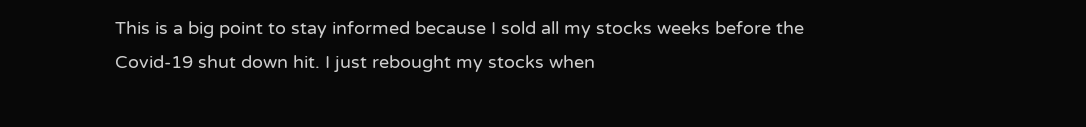This is a big point to stay informed because I sold all my stocks weeks before the Covid-19 shut down hit. I just rebought my stocks when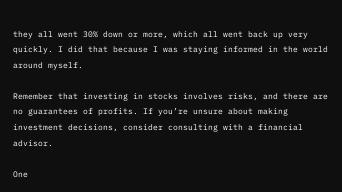they all went 30% down or more, which all went back up very quickly. I did that because I was staying informed in the world around myself.

Remember that investing in stocks involves risks, and there are no guarantees of profits. If you’re unsure about making investment decisions, consider consulting with a financial advisor.

One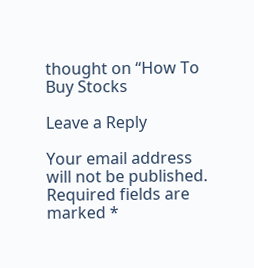thought on “How To Buy Stocks

Leave a Reply

Your email address will not be published. Required fields are marked *